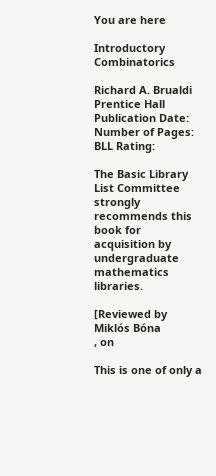You are here

Introductory Combinatorics

Richard A. Brualdi
Prentice Hall
Publication Date:
Number of Pages:
BLL Rating:

The Basic Library List Committee strongly recommends this book for acquisition by undergraduate mathematics libraries.

[Reviewed by
Miklós Bóna
, on

This is one of only a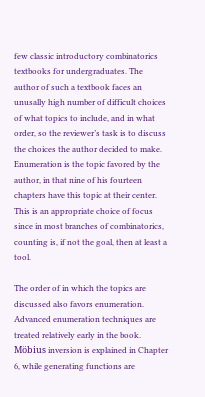few classic introductory combinatorics textbooks for undergraduates. The author of such a textbook faces an unusally high number of difficult choices of what topics to include, and in what order, so the reviewer’s task is to discuss the choices the author decided to make. Enumeration is the topic favored by the author, in that nine of his fourteen chapters have this topic at their center. This is an appropriate choice of focus since in most branches of combinatorics, counting is, if not the goal, then at least a tool.

The order of in which the topics are discussed also favors enumeration. Advanced enumeration techniques are treated relatively early in the book. Möbius inversion is explained in Chapter 6, while generating functions are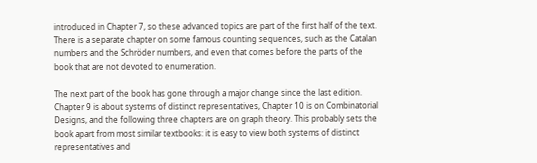introduced in Chapter 7, so these advanced topics are part of the first half of the text. There is a separate chapter on some famous counting sequences, such as the Catalan numbers and the Schröder numbers, and even that comes before the parts of the book that are not devoted to enumeration.

The next part of the book has gone through a major change since the last edition. Chapter 9 is about systems of distinct representatives, Chapter 10 is on Combinatorial Designs, and the following three chapters are on graph theory. This probably sets the book apart from most similar textbooks: it is easy to view both systems of distinct representatives and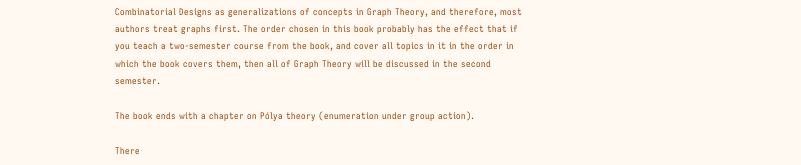Combinatorial Designs as generalizations of concepts in Graph Theory, and therefore, most authors treat graphs first. The order chosen in this book probably has the effect that if you teach a two-semester course from the book, and cover all topics in it in the order in which the book covers them, then all of Graph Theory will be discussed in the second semester.

The book ends with a chapter on Pólya theory (enumeration under group action).

There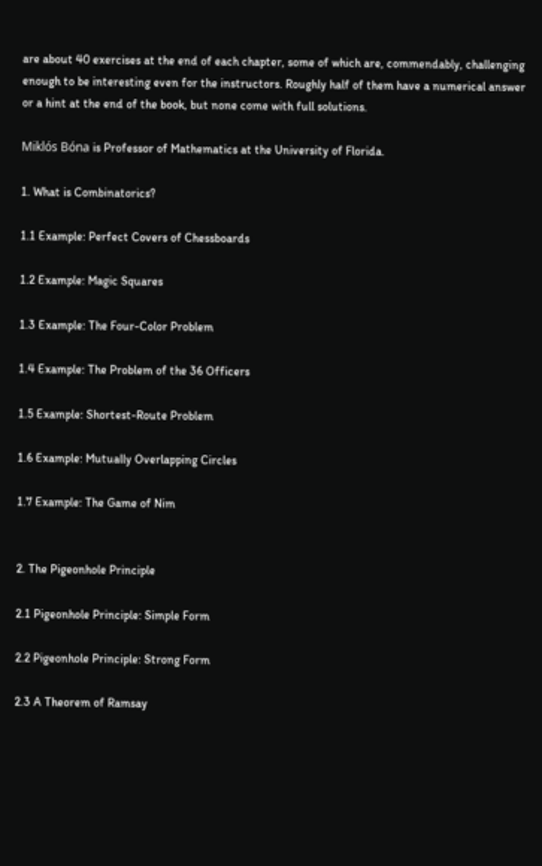are about 40 exercises at the end of each chapter, some of which are, commendably, challenging enough to be interesting even for the instructors. Roughly half of them have a numerical answer or a hint at the end of the book, but none come with full solutions.

Miklós Bóna is Professor of Mathematics at the University of Florida.

1. What is Combinatorics?

1.1 Example: Perfect Covers of Chessboards

1.2 Example: Magic Squares

1.3 Example: The Four-Color Problem

1.4 Example: The Problem of the 36 Officers

1.5 Example: Shortest-Route Problem

1.6 Example: Mutually Overlapping Circles

1.7 Example: The Game of Nim


2. The Pigeonhole Principle

2.1 Pigeonhole Principle: Simple Form

2.2 Pigeonhole Principle: Strong Form

2.3 A Theorem of Ramsay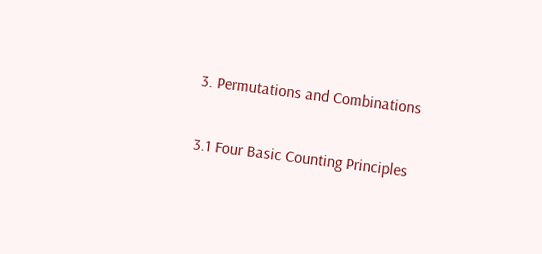3. Permutations and Combinations

3.1 Four Basic Counting Principles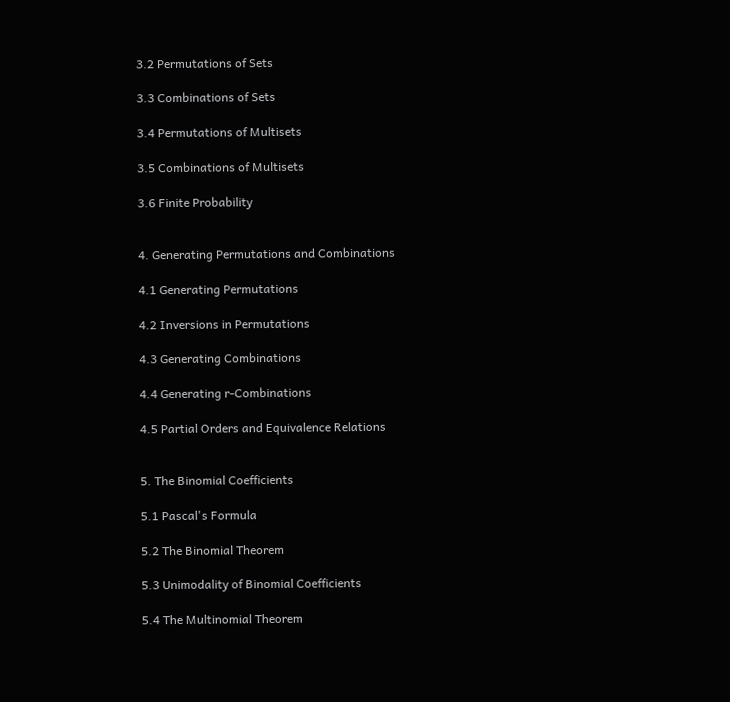3.2 Permutations of Sets

3.3 Combinations of Sets

3.4 Permutations of Multisets

3.5 Combinations of Multisets

3.6 Finite Probability


4. Generating Permutations and Combinations

4.1 Generating Permutations

4.2 Inversions in Permutations

4.3 Generating Combinations

4.4 Generating r-Combinations

4.5 Partial Orders and Equivalence Relations


5. The Binomial Coefficients

5.1 Pascal's Formula

5.2 The Binomial Theorem

5.3 Unimodality of Binomial Coefficients

5.4 The Multinomial Theorem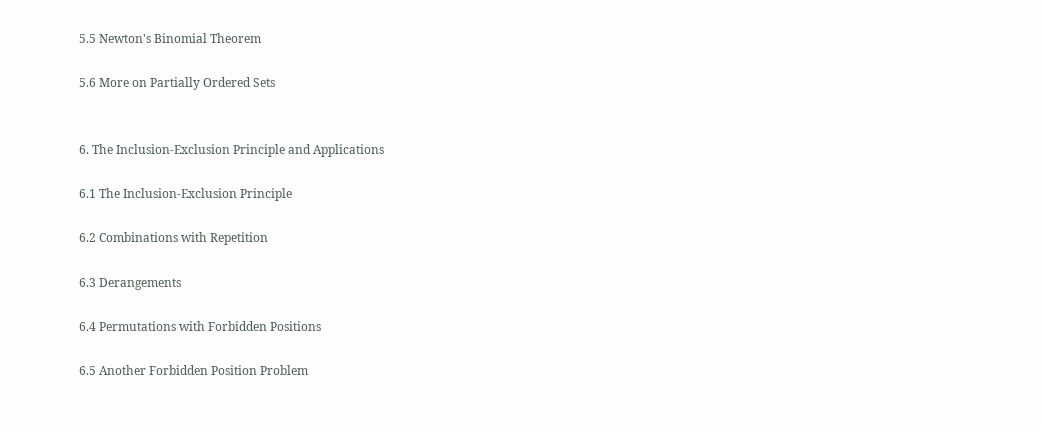5.5 Newton's Binomial Theorem

5.6 More on Partially Ordered Sets


6. The Inclusion-Exclusion Principle and Applications

6.1 The Inclusion-Exclusion Principle

6.2 Combinations with Repetition

6.3 Derangements

6.4 Permutations with Forbidden Positions

6.5 Another Forbidden Position Problem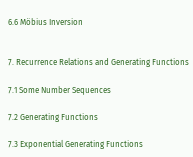6.6 Möbius Inversion


7. Recurrence Relations and Generating Functions

7.1 Some Number Sequences

7.2 Generating Functions

7.3 Exponential Generating Functions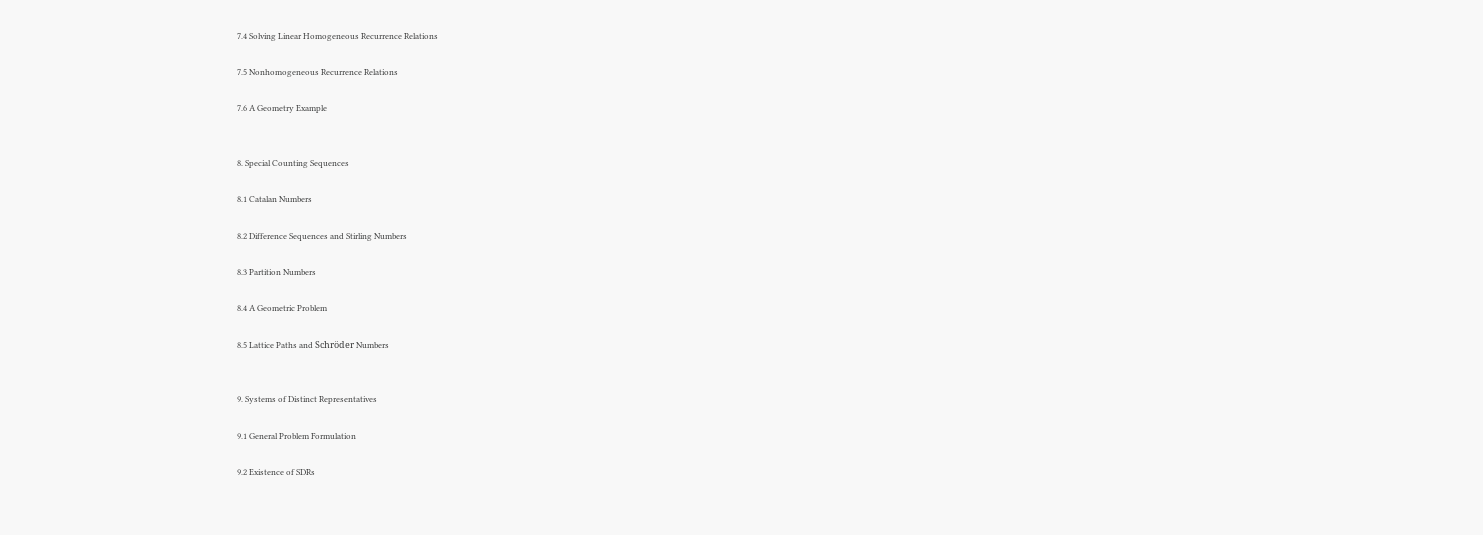7.4 Solving Linear Homogeneous Recurrence Relations

7.5 Nonhomogeneous Recurrence Relations

7.6 A Geometry Example


8. Special Counting Sequences

8.1 Catalan Numbers

8.2 Difference Sequences and Stirling Numbers

8.3 Partition Numbers

8.4 A Geometric Problem

8.5 Lattice Paths and Schröder Numbers


9. Systems of Distinct Representatives

9.1 General Problem Formulation

9.2 Existence of SDRs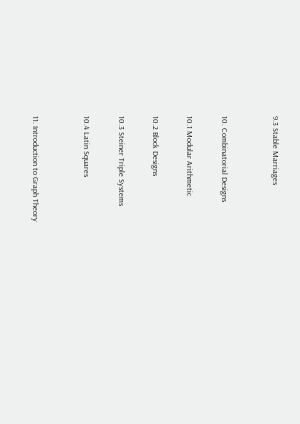9.3 Stable Marriages


10. Combinatorial Designs

10.1 Modular Arithmetic

10.2 Block Designs

10.3 Steiner Triple Systems

10.4 Latin Squares


11. Introduction to Graph Theory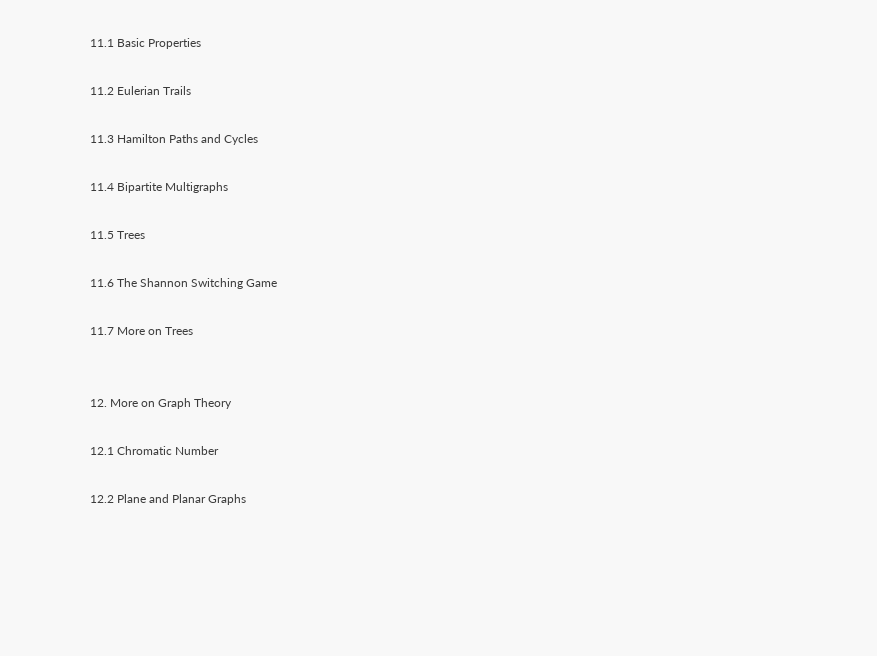11.1 Basic Properties

11.2 Eulerian Trails

11.3 Hamilton Paths and Cycles

11.4 Bipartite Multigraphs

11.5 Trees

11.6 The Shannon Switching Game

11.7 More on Trees


12. More on Graph Theory

12.1 Chromatic Number

12.2 Plane and Planar Graphs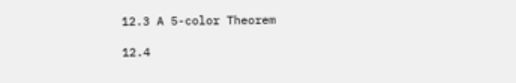12.3 A 5-color Theorem

12.4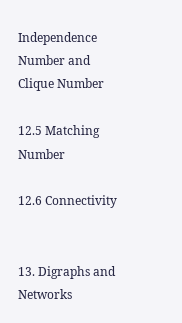Independence Number and Clique Number

12.5 Matching Number

12.6 Connectivity


13. Digraphs and Networks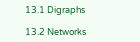13.1 Digraphs

13.2 Networks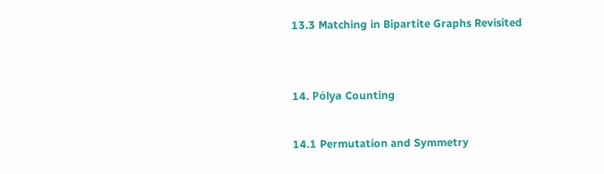13.3 Matching in Bipartite Graphs Revisited


14. Pólya Counting

14.1 Permutation and Symmetry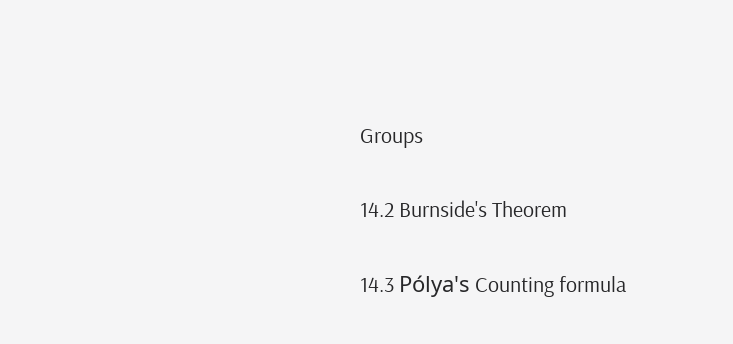Groups

14.2 Burnside's Theorem

14.3 Pólya's Counting formula